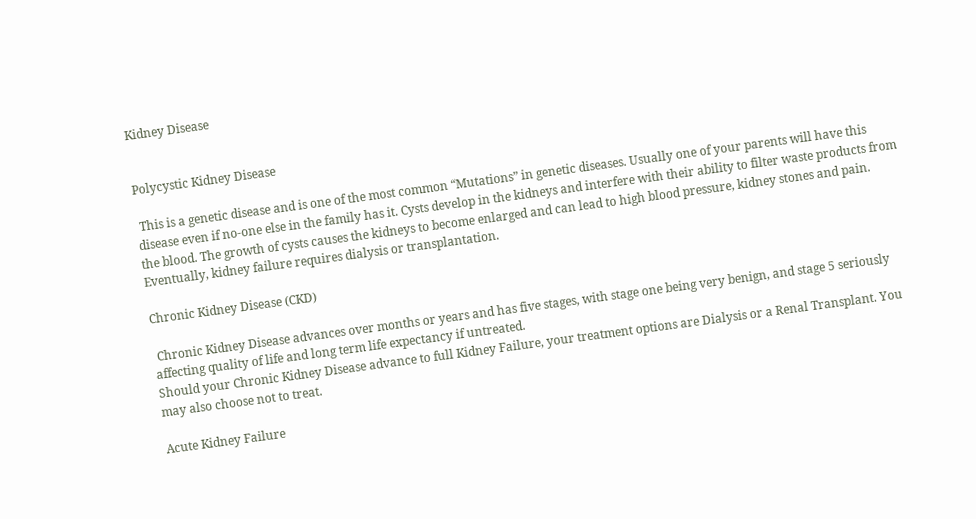Kidney Disease


Polycystic Kidney Disease

 This is a genetic disease and is one of the most common “Mutations” in genetic diseases. Usually one of your parents will have this disease even if no-one else in the family has it. Cysts develop in the kidneys and interfere with their ability to filter waste products from the blood. The growth of cysts causes the kidneys to become enlarged and can lead to high blood pressure, kidney stones and pain. Eventually, kidney failure requires dialysis or transplantation.

Chronic Kidney Disease (CKD)

 Chronic Kidney Disease advances over months or years and has five stages, with stage one being very benign, and stage 5 seriously affecting quality of life and long term life expectancy if untreated.
Should your Chronic Kidney Disease advance to full Kidney Failure, your treatment options are Dialysis or a Renal Transplant. You may also choose not to treat.

Acute Kidney Failure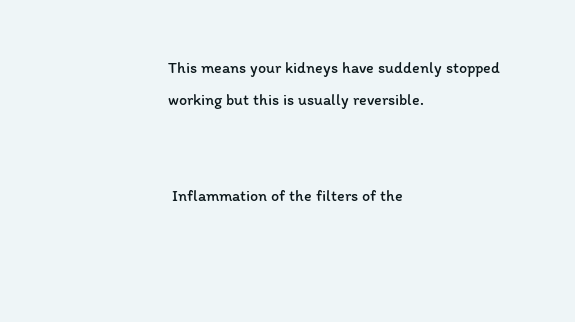This means your kidneys have suddenly stopped working but this is usually reversible.


 Inflammation of the filters of the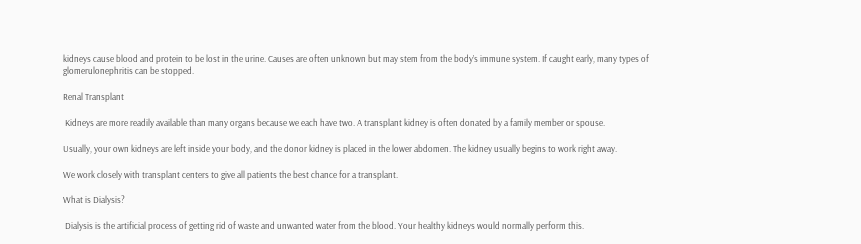kidneys cause blood and protein to be lost in the urine. Causes are often unknown but may stem from the body’s immune system. If caught early, many types of glomerulonephritis can be stopped.

Renal Transplant

 Kidneys are more readily available than many organs because we each have two. A transplant kidney is often donated by a family member or spouse.

Usually, your own kidneys are left inside your body, and the donor kidney is placed in the lower abdomen. The kidney usually begins to work right away.

We work closely with transplant centers to give all patients the best chance for a transplant.

What is Dialysis?

 Dialysis is the artificial process of getting rid of waste and unwanted water from the blood. Your healthy kidneys would normally perform this.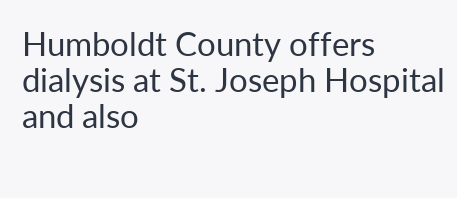Humboldt County offers dialysis at St. Joseph Hospital and also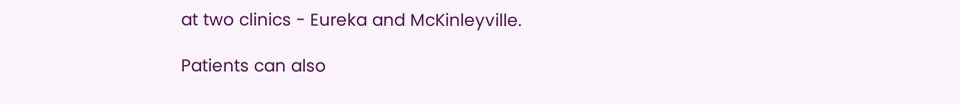at two clinics - Eureka and McKinleyville.

Patients can also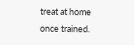treat at home once trained.